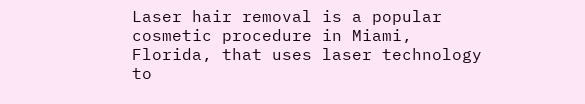Laser hair removal is a popular cosmetic procedure in Miami, Florida, that uses laser technology to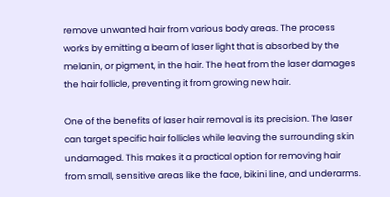remove unwanted hair from various body areas. The process works by emitting a beam of laser light that is absorbed by the melanin, or pigment, in the hair. The heat from the laser damages the hair follicle, preventing it from growing new hair.

One of the benefits of laser hair removal is its precision. The laser can target specific hair follicles while leaving the surrounding skin undamaged. This makes it a practical option for removing hair from small, sensitive areas like the face, bikini line, and underarms.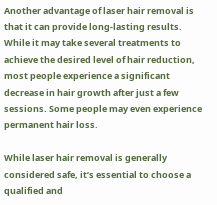Another advantage of laser hair removal is that it can provide long-lasting results. While it may take several treatments to achieve the desired level of hair reduction, most people experience a significant decrease in hair growth after just a few sessions. Some people may even experience permanent hair loss.

While laser hair removal is generally considered safe, it’s essential to choose a qualified and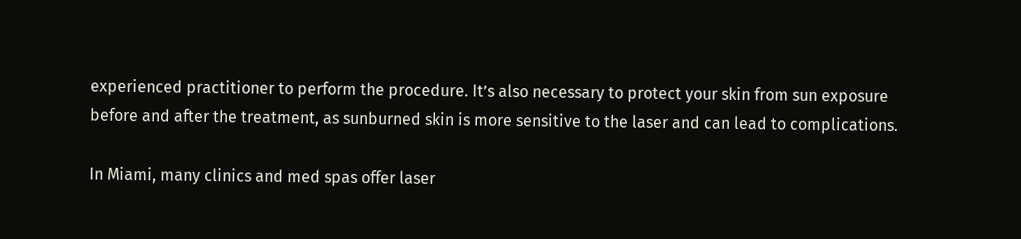experienced practitioner to perform the procedure. It’s also necessary to protect your skin from sun exposure before and after the treatment, as sunburned skin is more sensitive to the laser and can lead to complications.

In Miami, many clinics and med spas offer laser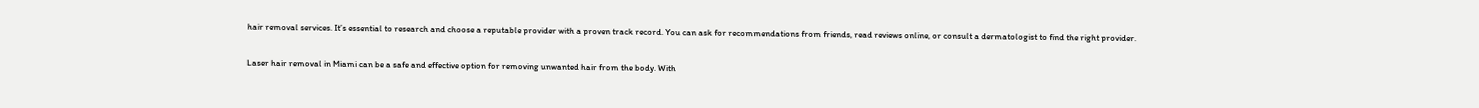hair removal services. It’s essential to research and choose a reputable provider with a proven track record. You can ask for recommendations from friends, read reviews online, or consult a dermatologist to find the right provider.

Laser hair removal in Miami can be a safe and effective option for removing unwanted hair from the body. With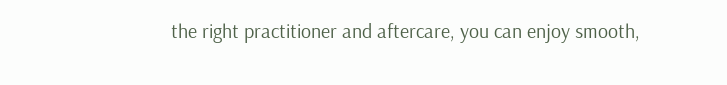the right practitioner and aftercare, you can enjoy smooth,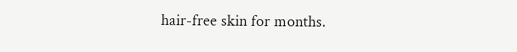hair-free skin for months.